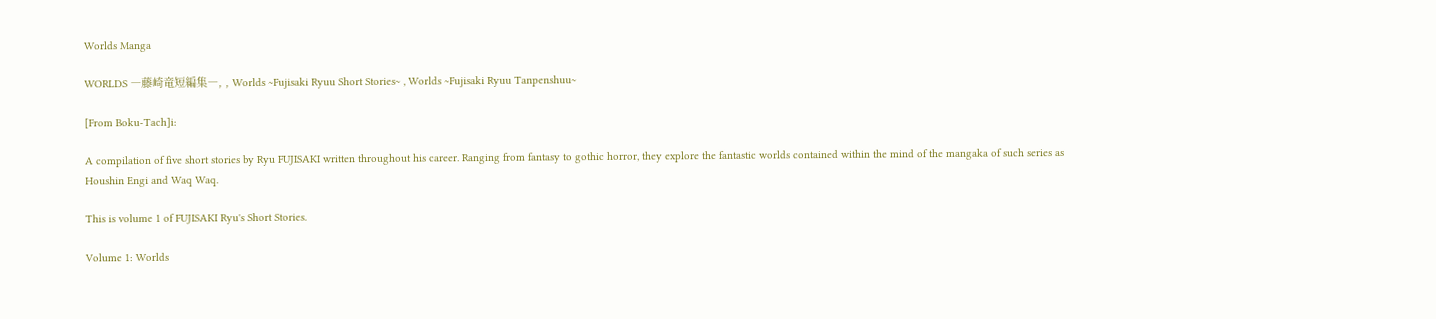Worlds Manga

WORLDS ―藤崎竜短編集―, , Worlds ~Fujisaki Ryuu Short Stories~ , Worlds ~Fujisaki Ryuu Tanpenshuu~

[From Boku-Tach]i:

A compilation of five short stories by Ryu FUJISAKI written throughout his career. Ranging from fantasy to gothic horror, they explore the fantastic worlds contained within the mind of the mangaka of such series as Houshin Engi and Waq Waq.

This is volume 1 of FUJISAKI Ryu's Short Stories.

Volume 1: Worlds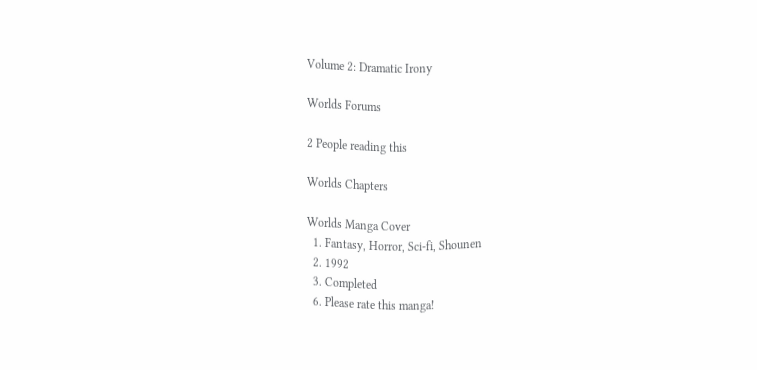Volume 2: Dramatic Irony

Worlds Forums

2 People reading this

Worlds Chapters

Worlds Manga Cover
  1. Fantasy, Horror, Sci-fi, Shounen
  2. 1992
  3. Completed
  6. Please rate this manga!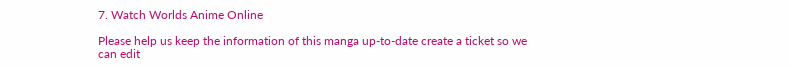7. Watch Worlds Anime Online

Please help us keep the information of this manga up-to-date create a ticket so we can edit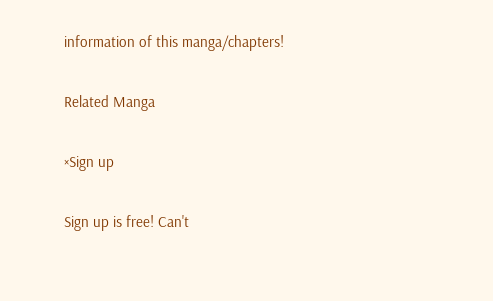information of this manga/chapters!

Related Manga

×Sign up

Sign up is free! Can't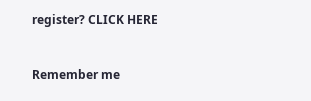register? CLICK HERE


Remember me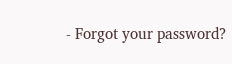- Forgot your password?